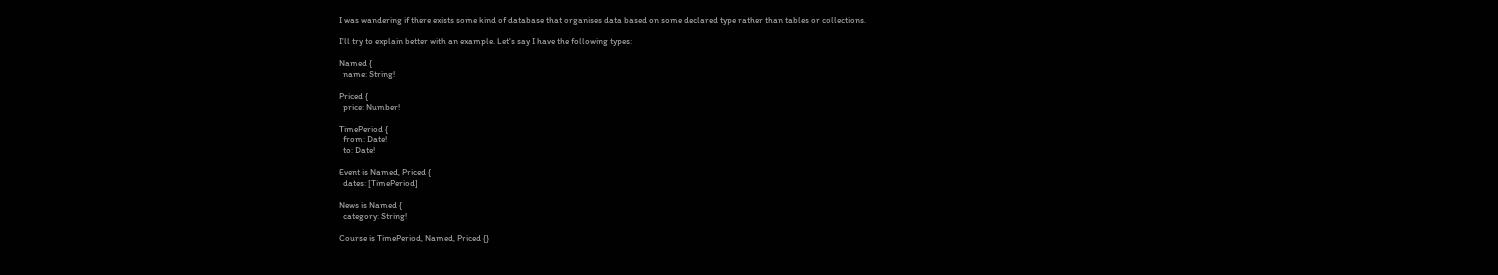I was wandering if there exists some kind of database that organises data based on some declared type rather than tables or collections.

I'll try to explain better with an example. Let's say I have the following types:

Named {
  name: String!

Priced {
  price: Number!

TimePeriod {
  from: Date!
  to: Date!

Event is Named, Priced {
  dates: [TimePeriod]

News is Named {
  category: String!

Course is TimePeriod, Named, Priced {}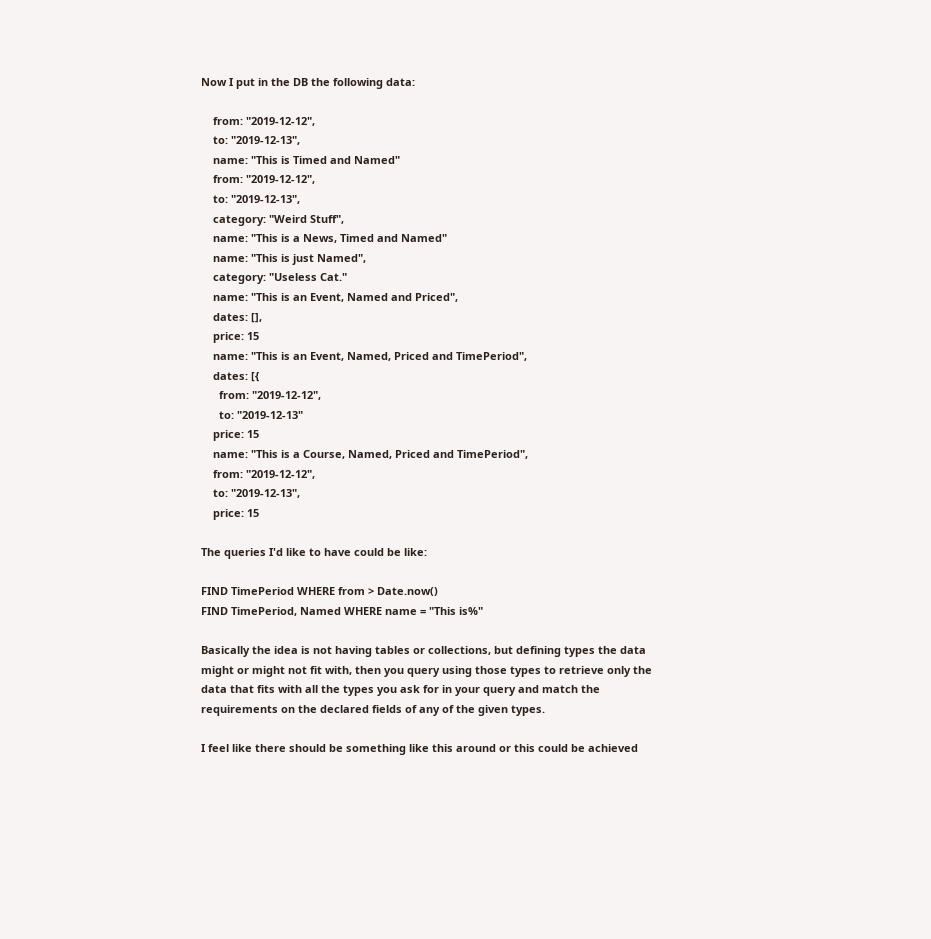Now I put in the DB the following data:

    from: "2019-12-12",
    to: "2019-12-13",
    name: "This is Timed and Named"
    from: "2019-12-12",
    to: "2019-12-13",
    category: "Weird Stuff",
    name: "This is a News, Timed and Named"
    name: "This is just Named",
    category: "Useless Cat."
    name: "This is an Event, Named and Priced",
    dates: [],
    price: 15
    name: "This is an Event, Named, Priced and TimePeriod",
    dates: [{
      from: "2019-12-12",
      to: "2019-12-13"
    price: 15
    name: "This is a Course, Named, Priced and TimePeriod",
    from: "2019-12-12",
    to: "2019-12-13",
    price: 15

The queries I'd like to have could be like:

FIND TimePeriod WHERE from > Date.now()
FIND TimePeriod, Named WHERE name = "This is%"

Basically the idea is not having tables or collections, but defining types the data might or might not fit with, then you query using those types to retrieve only the data that fits with all the types you ask for in your query and match the requirements on the declared fields of any of the given types.

I feel like there should be something like this around or this could be achieved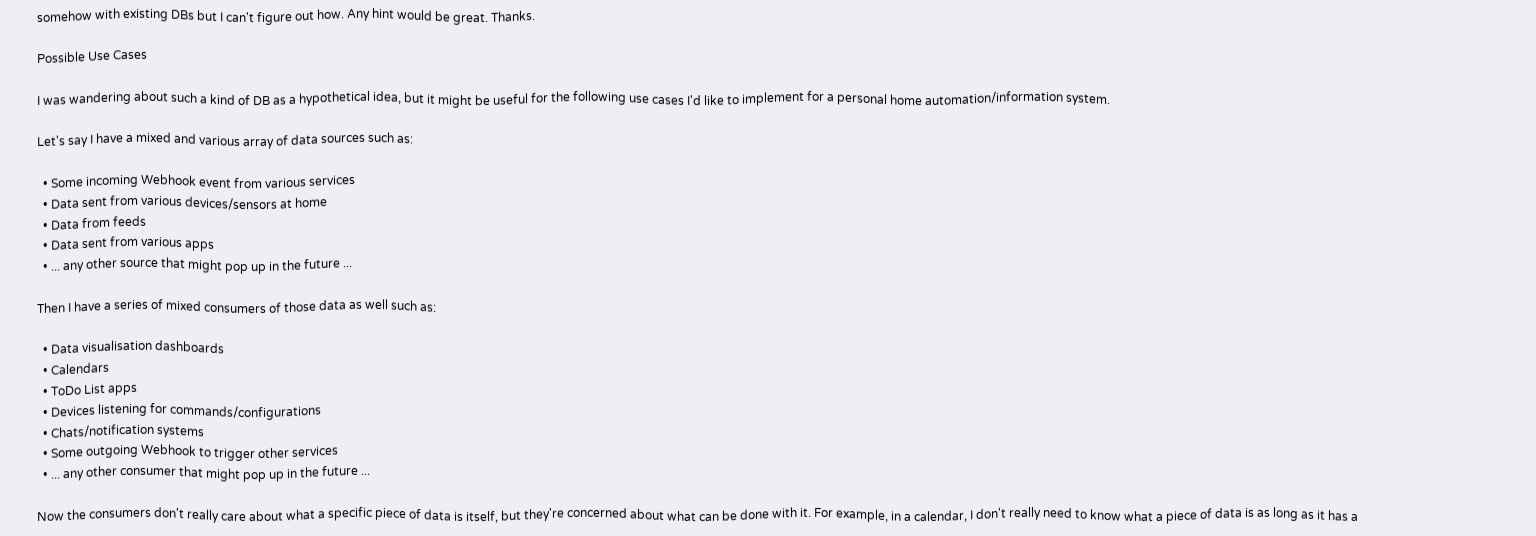somehow with existing DBs but I can't figure out how. Any hint would be great. Thanks.

Possible Use Cases

I was wandering about such a kind of DB as a hypothetical idea, but it might be useful for the following use cases I'd like to implement for a personal home automation/information system.

Let's say I have a mixed and various array of data sources such as:

  • Some incoming Webhook event from various services
  • Data sent from various devices/sensors at home
  • Data from feeds
  • Data sent from various apps
  • ... any other source that might pop up in the future ...

Then I have a series of mixed consumers of those data as well such as:

  • Data visualisation dashboards
  • Calendars
  • ToDo List apps
  • Devices listening for commands/configurations
  • Chats/notification systems
  • Some outgoing Webhook to trigger other services
  • ... any other consumer that might pop up in the future ...

Now the consumers don't really care about what a specific piece of data is itself, but they're concerned about what can be done with it. For example, in a calendar, I don't really need to know what a piece of data is as long as it has a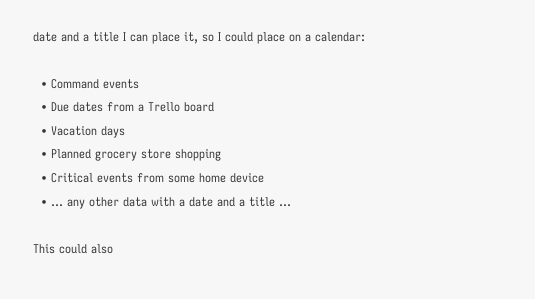date and a title I can place it, so I could place on a calendar:

  • Command events
  • Due dates from a Trello board
  • Vacation days
  • Planned grocery store shopping
  • Critical events from some home device
  • ... any other data with a date and a title ...

This could also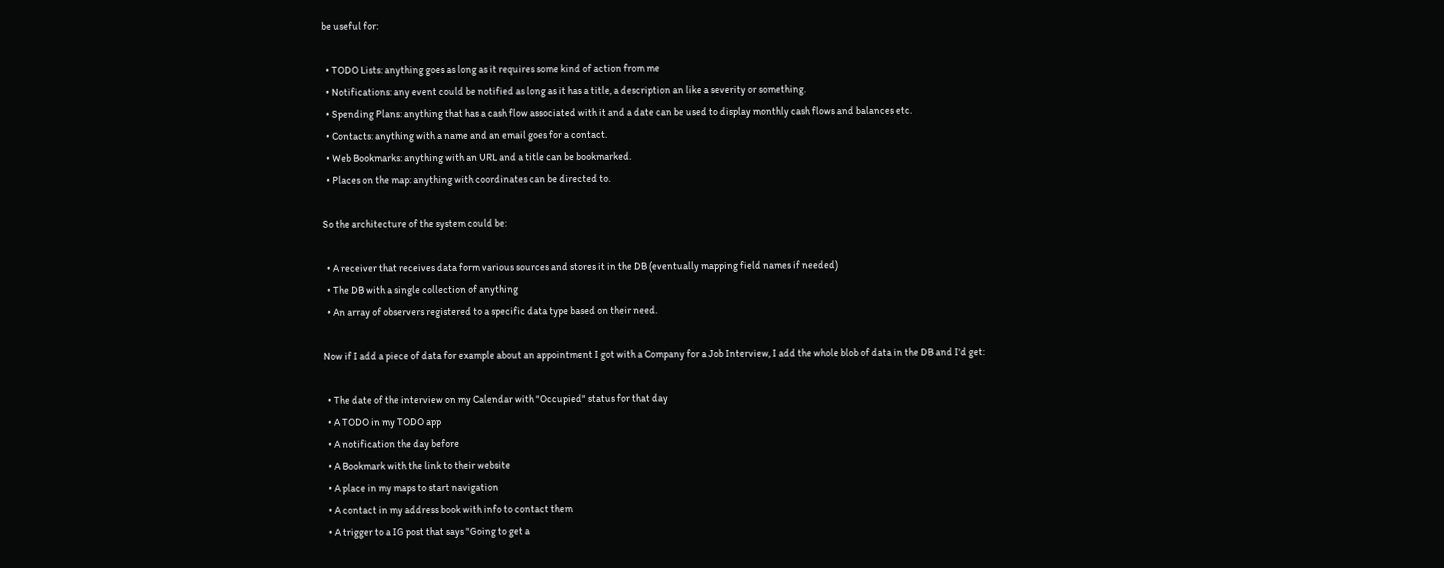be useful for:

  • TODO Lists: anything goes as long as it requires some kind of action from me
  • Notifications: any event could be notified as long as it has a title, a description an like a severity or something.
  • Spending Plans: anything that has a cash flow associated with it and a date can be used to display monthly cash flows and balances etc.
  • Contacts: anything with a name and an email goes for a contact.
  • Web Bookmarks: anything with an URL and a title can be bookmarked.
  • Places on the map: anything with coordinates can be directed to.

So the architecture of the system could be:

  • A receiver that receives data form various sources and stores it in the DB (eventually mapping field names if needed)
  • The DB with a single collection of anything
  • An array of observers registered to a specific data type based on their need.

Now if I add a piece of data for example about an appointment I got with a Company for a Job Interview, I add the whole blob of data in the DB and I'd get:

  • The date of the interview on my Calendar with "Occupied" status for that day
  • A TODO in my TODO app
  • A notification the day before
  • A Bookmark with the link to their website
  • A place in my maps to start navigation
  • A contact in my address book with info to contact them
  • A trigger to a IG post that says "Going to get a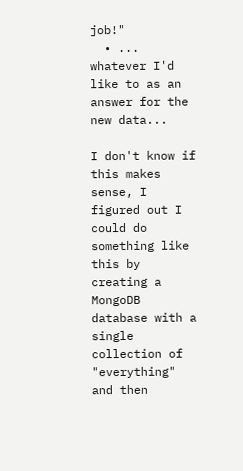job!"
  • ... whatever I'd like to as an answer for the new data...

I don't know if this makes sense, I figured out I could do something like this by creating a MongoDB database with a single collection of "everything" and then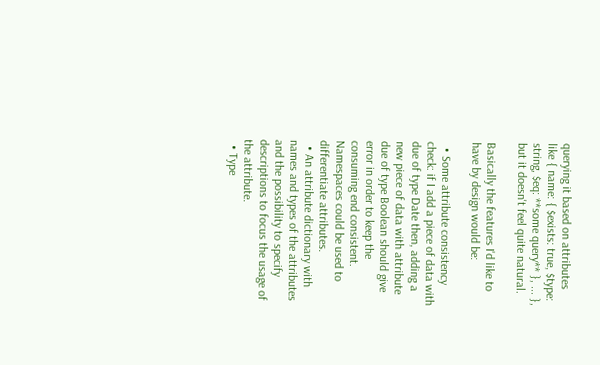querying it based on attributes like { name: { $exists: true, $type: string, $eq: **some query** }, ... }, but it doesn't feel quite natural.

Basically the features I'd like to have by design would be:

  • Some attribute consistency check: if I add a piece of data with due of type Date then, adding a new piece of data with attribute due of type Boolean should give error in order to keep the consuming end consistent. Namespaces could be used to differentiate attributes.
  • An attribute dictionary with names and types of the attributes and the possibility to specify descriptions to focus the usage of the attribute.
  • Type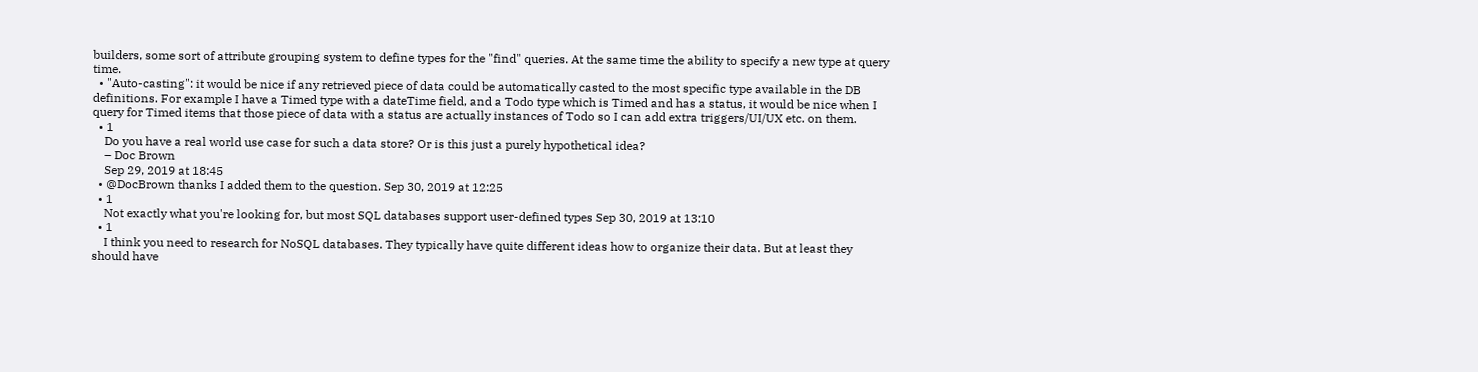builders, some sort of attribute grouping system to define types for the "find" queries. At the same time the ability to specify a new type at query time.
  • "Auto-casting": it would be nice if any retrieved piece of data could be automatically casted to the most specific type available in the DB definitions. For example I have a Timed type with a dateTime field, and a Todo type which is Timed and has a status, it would be nice when I query for Timed items that those piece of data with a status are actually instances of Todo so I can add extra triggers/UI/UX etc. on them.
  • 1
    Do you have a real world use case for such a data store? Or is this just a purely hypothetical idea?
    – Doc Brown
    Sep 29, 2019 at 18:45
  • @DocBrown thanks I added them to the question. Sep 30, 2019 at 12:25
  • 1
    Not exactly what you're looking for, but most SQL databases support user-defined types Sep 30, 2019 at 13:10
  • 1
    I think you need to research for NoSQL databases. They typically have quite different ideas how to organize their data. But at least they should have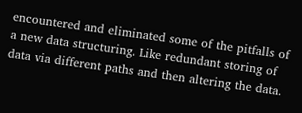encountered and eliminated some of the pitfalls of a new data structuring. Like redundant storing of data via different paths and then altering the data.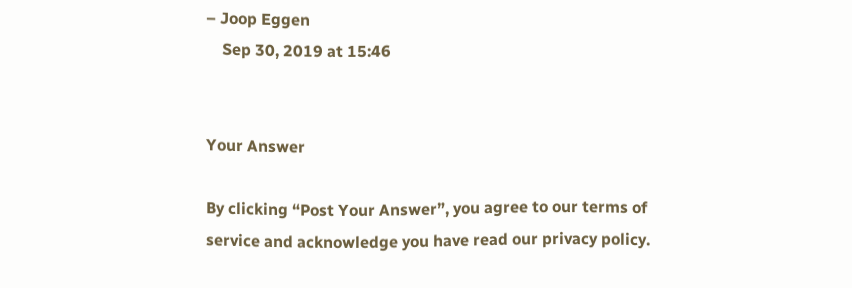– Joop Eggen
    Sep 30, 2019 at 15:46


Your Answer

By clicking “Post Your Answer”, you agree to our terms of service and acknowledge you have read our privacy policy.